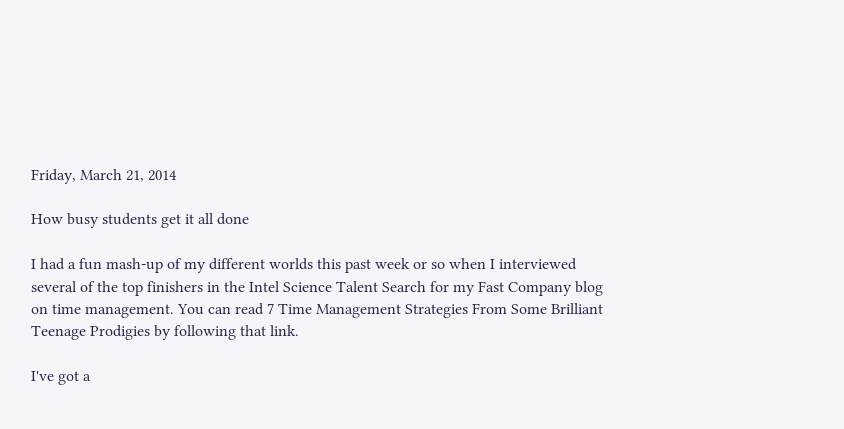Friday, March 21, 2014

How busy students get it all done

I had a fun mash-up of my different worlds this past week or so when I interviewed several of the top finishers in the Intel Science Talent Search for my Fast Company blog on time management. You can read 7 Time Management Strategies From Some Brilliant Teenage Prodigies by following that link.

I've got a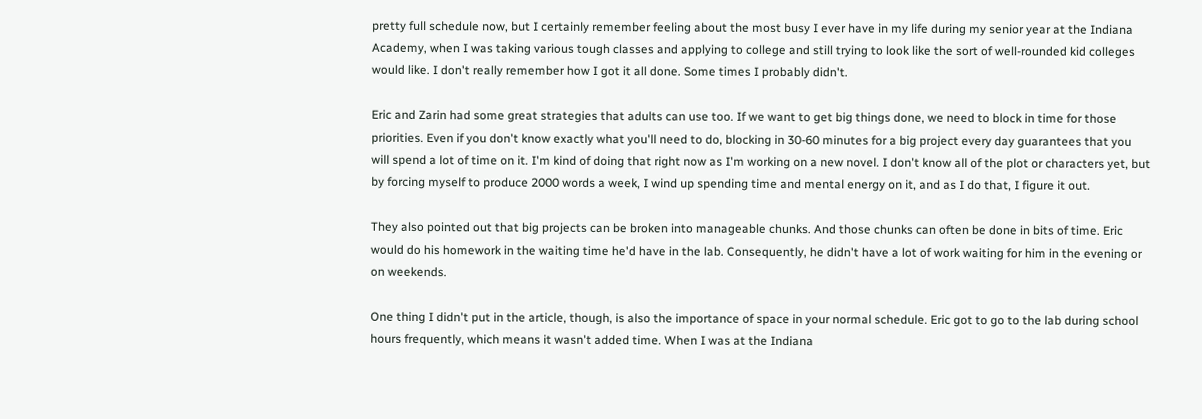pretty full schedule now, but I certainly remember feeling about the most busy I ever have in my life during my senior year at the Indiana Academy, when I was taking various tough classes and applying to college and still trying to look like the sort of well-rounded kid colleges would like. I don't really remember how I got it all done. Some times I probably didn't.

Eric and Zarin had some great strategies that adults can use too. If we want to get big things done, we need to block in time for those priorities. Even if you don't know exactly what you'll need to do, blocking in 30-60 minutes for a big project every day guarantees that you will spend a lot of time on it. I'm kind of doing that right now as I'm working on a new novel. I don't know all of the plot or characters yet, but by forcing myself to produce 2000 words a week, I wind up spending time and mental energy on it, and as I do that, I figure it out.

They also pointed out that big projects can be broken into manageable chunks. And those chunks can often be done in bits of time. Eric would do his homework in the waiting time he'd have in the lab. Consequently, he didn't have a lot of work waiting for him in the evening or on weekends.

One thing I didn't put in the article, though, is also the importance of space in your normal schedule. Eric got to go to the lab during school hours frequently, which means it wasn't added time. When I was at the Indiana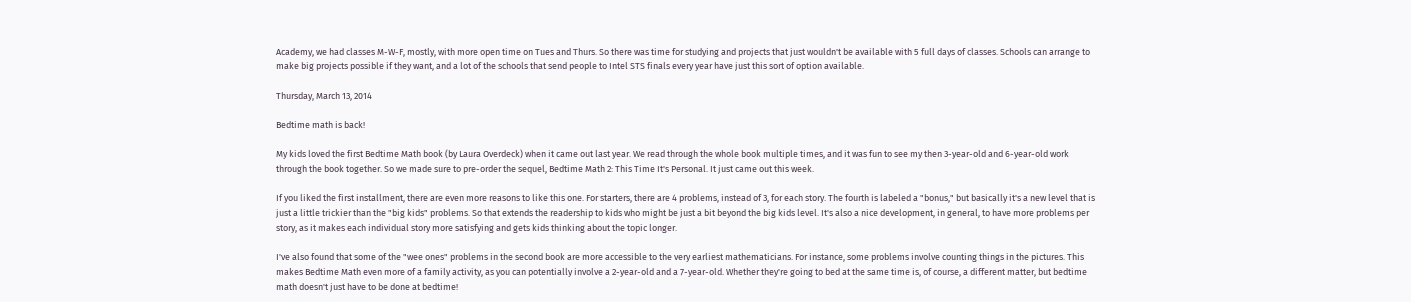Academy, we had classes M-W-F, mostly, with more open time on Tues and Thurs. So there was time for studying and projects that just wouldn't be available with 5 full days of classes. Schools can arrange to make big projects possible if they want, and a lot of the schools that send people to Intel STS finals every year have just this sort of option available.

Thursday, March 13, 2014

Bedtime math is back!

My kids loved the first Bedtime Math book (by Laura Overdeck) when it came out last year. We read through the whole book multiple times, and it was fun to see my then 3-year-old and 6-year-old work through the book together. So we made sure to pre-order the sequel, Bedtime Math 2: This Time It's Personal. It just came out this week.

If you liked the first installment, there are even more reasons to like this one. For starters, there are 4 problems, instead of 3, for each story. The fourth is labeled a "bonus," but basically it's a new level that is just a little trickier than the "big kids" problems. So that extends the readership to kids who might be just a bit beyond the big kids level. It's also a nice development, in general, to have more problems per story, as it makes each individual story more satisfying and gets kids thinking about the topic longer.

I've also found that some of the "wee ones" problems in the second book are more accessible to the very earliest mathematicians. For instance, some problems involve counting things in the pictures. This makes Bedtime Math even more of a family activity, as you can potentially involve a 2-year-old and a 7-year-old. Whether they're going to bed at the same time is, of course, a different matter, but bedtime math doesn't just have to be done at bedtime!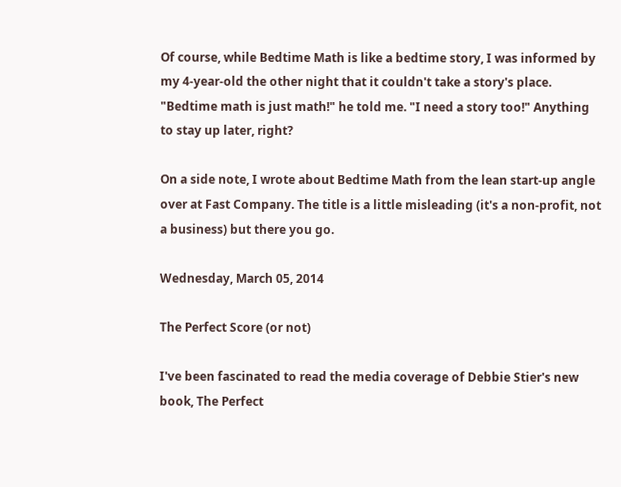Of course, while Bedtime Math is like a bedtime story, I was informed by my 4-year-old the other night that it couldn't take a story's place. "Bedtime math is just math!" he told me. "I need a story too!" Anything to stay up later, right?

On a side note, I wrote about Bedtime Math from the lean start-up angle over at Fast Company. The title is a little misleading (it's a non-profit, not a business) but there you go.

Wednesday, March 05, 2014

The Perfect Score (or not)

I've been fascinated to read the media coverage of Debbie Stier's new book, The Perfect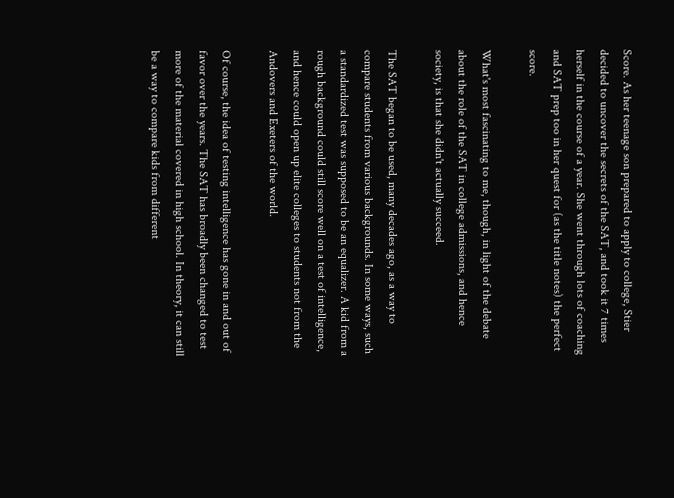Score. As her teenage son prepared to apply to college, Stier decided to uncover the secrets of the SAT, and took it 7 times herself in the course of a year. She went through lots of coaching and SAT prep too in her quest for (as the title notes) the perfect score.

What's most fascinating to me, though, in light of the debate about the role of the SAT in college admissions, and hence society, is that she didn't actually succeed.

The SAT began to be used, many decades ago, as a way to compare students from various backgrounds. In some ways, such a standardized test was supposed to be an equalizer. A kid from a rough background could still score well on a test of intelligence, and hence could open up elite colleges to students not from the Andovers and Exeters of the world.

Of course, the idea of testing intelligence has gone in and out of favor over the years. The SAT has broadly been changed to test more of the material covered in high school. In theory, it can still be a way to compare kids from different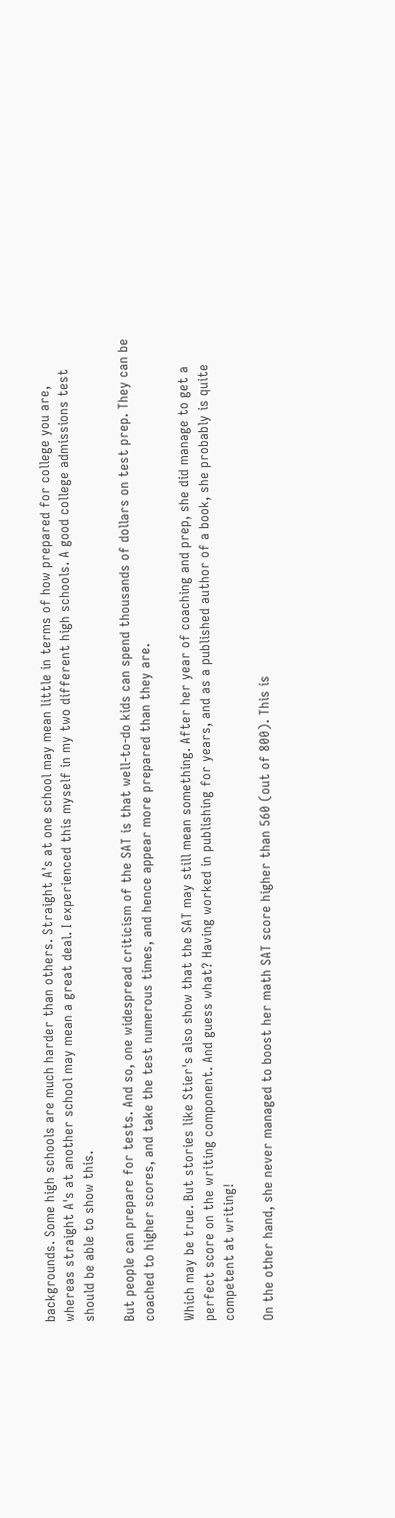backgrounds. Some high schools are much harder than others. Straight A's at one school may mean little in terms of how prepared for college you are, whereas straight A's at another school may mean a great deal. I experienced this myself in my two different high schools. A good college admissions test should be able to show this.

But people can prepare for tests. And so, one widespread criticism of the SAT is that well-to-do kids can spend thousands of dollars on test prep. They can be coached to higher scores, and take the test numerous times, and hence appear more prepared than they are.

Which may be true. But stories like Stier's also show that the SAT may still mean something. After her year of coaching and prep, she did manage to get a perfect score on the writing component. And guess what? Having worked in publishing for years, and as a published author of a book, she probably is quite competent at writing!

On the other hand, she never managed to boost her math SAT score higher than 560 (out of 800). This is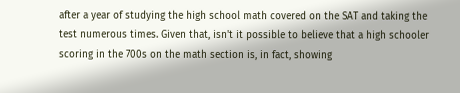after a year of studying the high school math covered on the SAT and taking the test numerous times. Given that, isn't it possible to believe that a high schooler scoring in the 700s on the math section is, in fact, showing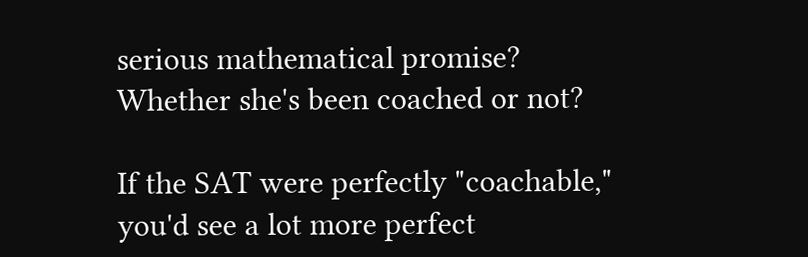serious mathematical promise? Whether she's been coached or not?

If the SAT were perfectly "coachable," you'd see a lot more perfect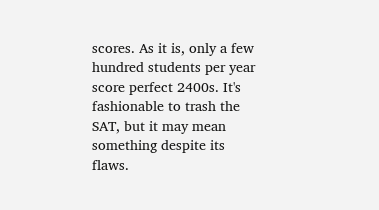scores. As it is, only a few hundred students per year score perfect 2400s. It's fashionable to trash the SAT, but it may mean something despite its flaws.